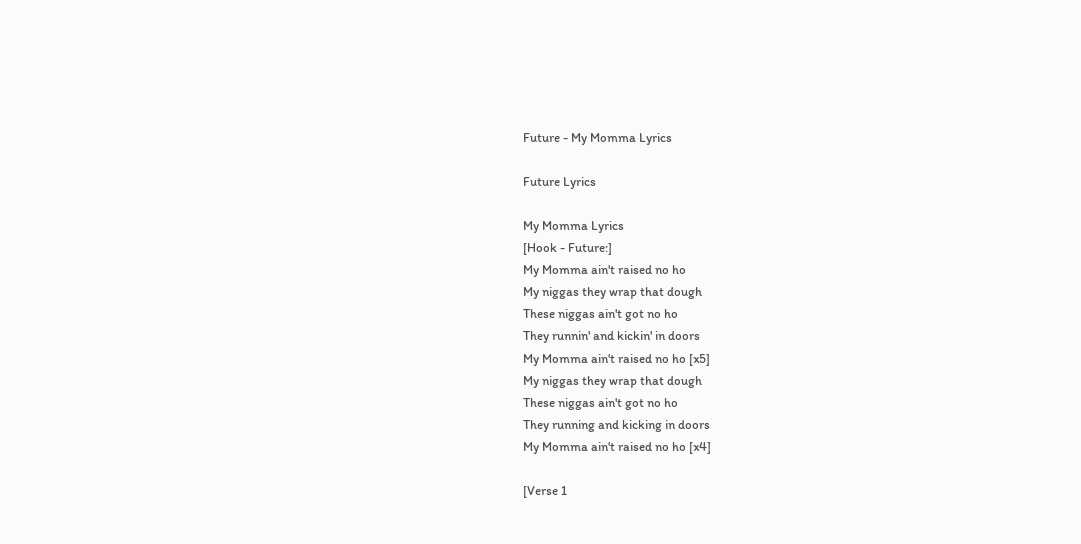Future - My Momma Lyrics

Future Lyrics

My Momma Lyrics
[Hook - Future:]
My Momma ain't raised no ho
My niggas they wrap that dough
These niggas ain't got no ho
They runnin' and kickin' in doors
My Momma ain't raised no ho [x5]
My niggas they wrap that dough
These niggas ain't got no ho
They running and kicking in doors
My Momma ain't raised no ho [x4]

[Verse 1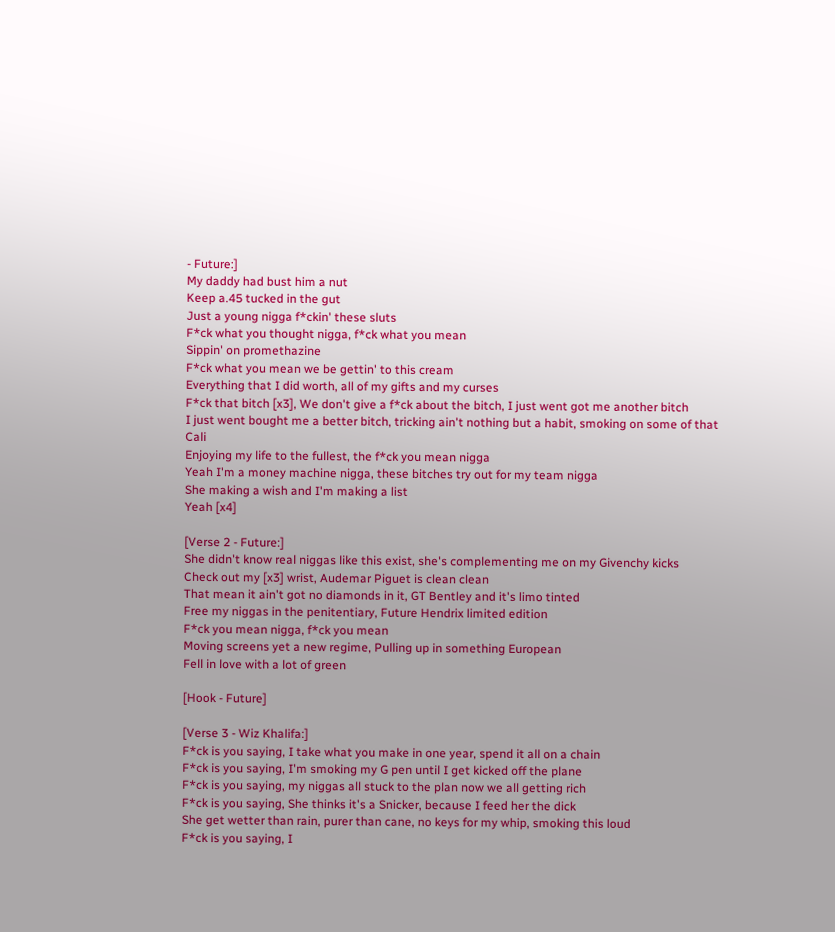- Future:]
My daddy had bust him a nut
Keep a.45 tucked in the gut
Just a young nigga f*ckin' these sluts
F*ck what you thought nigga, f*ck what you mean
Sippin' on promethazine
F*ck what you mean we be gettin' to this cream
Everything that I did worth, all of my gifts and my curses
F*ck that bitch [x3], We don't give a f*ck about the bitch, I just went got me another bitch
I just went bought me a better bitch, tricking ain't nothing but a habit, smoking on some of that Cali
Enjoying my life to the fullest, the f*ck you mean nigga
Yeah I'm a money machine nigga, these bitches try out for my team nigga
She making a wish and I'm making a list
Yeah [x4]

[Verse 2 - Future:]
She didn't know real niggas like this exist, she's complementing me on my Givenchy kicks
Check out my [x3] wrist, Audemar Piguet is clean clean
That mean it ain't got no diamonds in it, GT Bentley and it's limo tinted
Free my niggas in the penitentiary, Future Hendrix limited edition
F*ck you mean nigga, f*ck you mean
Moving screens yet a new regime, Pulling up in something European
Fell in love with a lot of green

[Hook - Future]

[Verse 3 - Wiz Khalifa:]
F*ck is you saying, I take what you make in one year, spend it all on a chain
F*ck is you saying, I'm smoking my G pen until I get kicked off the plane
F*ck is you saying, my niggas all stuck to the plan now we all getting rich
F*ck is you saying, She thinks it's a Snicker, because I feed her the dick
She get wetter than rain, purer than cane, no keys for my whip, smoking this loud
F*ck is you saying, I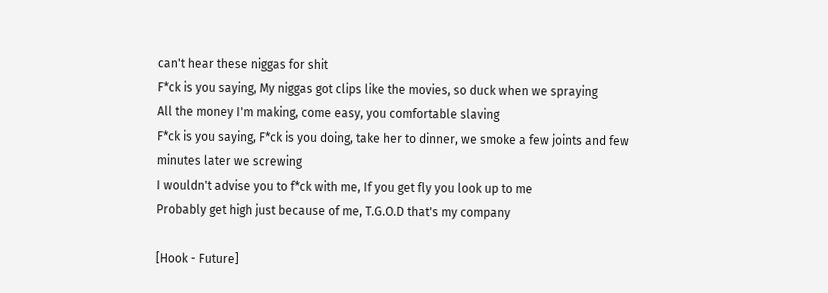can't hear these niggas for shit
F*ck is you saying, My niggas got clips like the movies, so duck when we spraying
All the money I'm making, come easy, you comfortable slaving
F*ck is you saying, F*ck is you doing, take her to dinner, we smoke a few joints and few minutes later we screwing
I wouldn't advise you to f*ck with me, If you get fly you look up to me
Probably get high just because of me, T.G.O.D that's my company

[Hook - Future]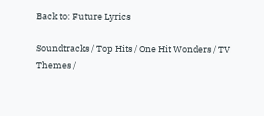Back to: Future Lyrics

Soundtracks / Top Hits / One Hit Wonders / TV Themes /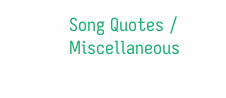Song Quotes / Miscellaneous